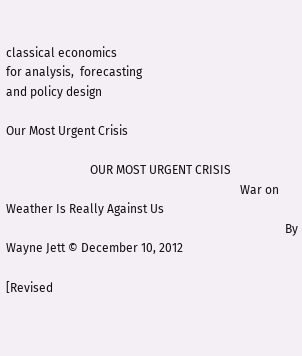classical economics
for analysis,  forecasting
and policy design

Our Most Urgent Crisis

                            OUR MOST URGENT CRISIS
                                                                              War on Weather Is Really Against Us
                                                                                             By Wayne Jett © December 10, 2012

[Revised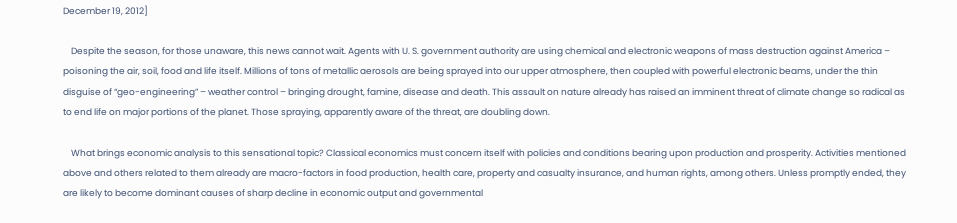December 19, 2012]

    Despite the season, for those unaware, this news cannot wait. Agents with U. S. government authority are using chemical and electronic weapons of mass destruction against America – poisoning the air, soil, food and life itself. Millions of tons of metallic aerosols are being sprayed into our upper atmosphere, then coupled with powerful electronic beams, under the thin disguise of “geo-engineering” – weather control – bringing drought, famine, disease and death. This assault on nature already has raised an imminent threat of climate change so radical as to end life on major portions of the planet. Those spraying, apparently aware of the threat, are doubling down.

    What brings economic analysis to this sensational topic? Classical economics must concern itself with policies and conditions bearing upon production and prosperity. Activities mentioned above and others related to them already are macro-factors in food production, health care, property and casualty insurance, and human rights, among others. Unless promptly ended, they are likely to become dominant causes of sharp decline in economic output and governmental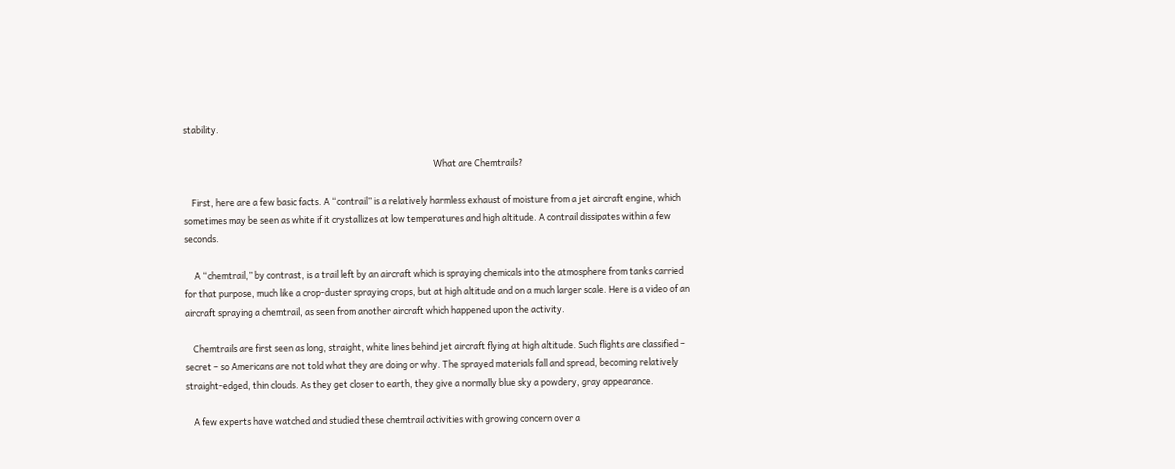stability.

                                                                                                                             What are Chemtrails?

    First, here are a few basic facts. A “contrail” is a relatively harmless exhaust of moisture from a jet aircraft engine, which sometimes may be seen as white if it crystallizes at low temperatures and high altitude. A contrail dissipates within a few seconds.

     A “chemtrail,” by contrast, is a trail left by an aircraft which is spraying chemicals into the atmosphere from tanks carried for that purpose, much like a crop-duster spraying crops, but at high altitude and on a much larger scale. Here is a video of an aircraft spraying a chemtrail, as seen from another aircraft which happened upon the activity.

    Chemtrails are first seen as long, straight, white lines behind jet aircraft flying at high altitude. Such flights are classified – secret – so Americans are not told what they are doing or why. The sprayed materials fall and spread, becoming relatively straight-edged, thin clouds. As they get closer to earth, they give a normally blue sky a powdery, gray appearance.

    A few experts have watched and studied these chemtrail activities with growing concern over a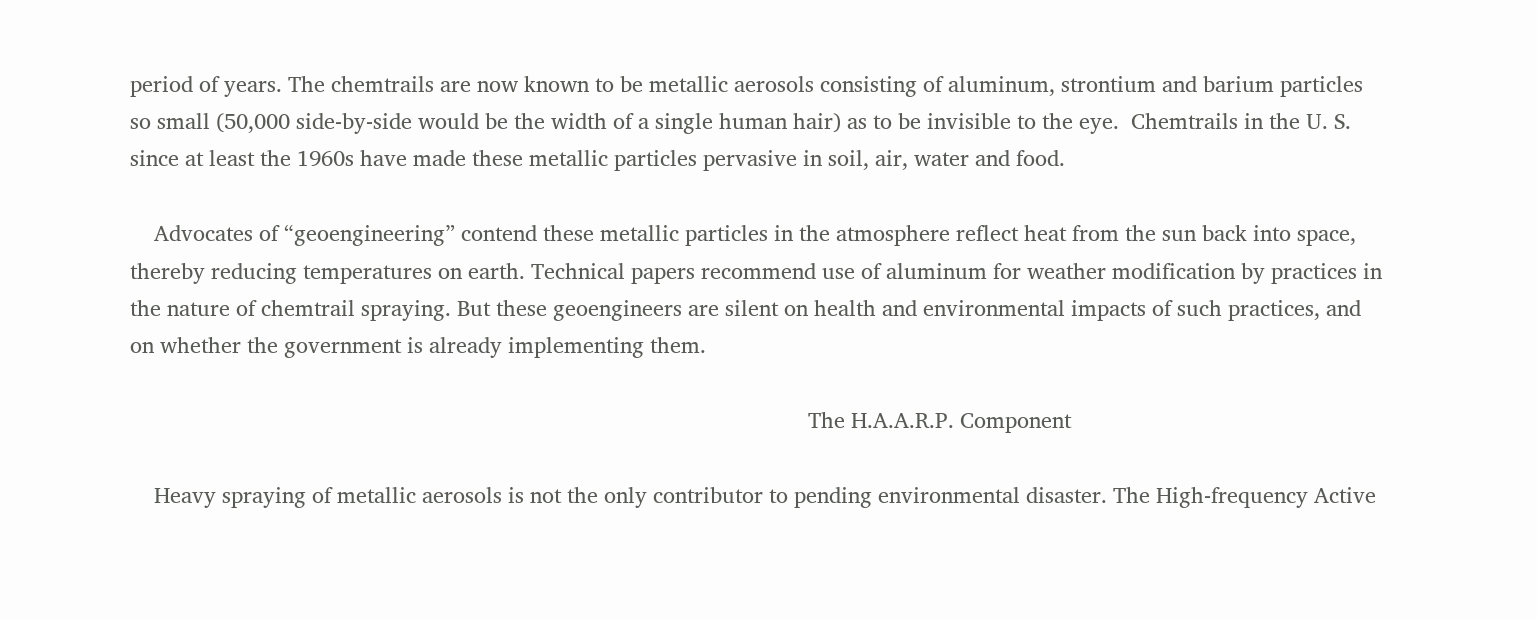period of years. The chemtrails are now known to be metallic aerosols consisting of aluminum, strontium and barium particles so small (50,000 side-by-side would be the width of a single human hair) as to be invisible to the eye.  Chemtrails in the U. S. since at least the 1960s have made these metallic particles pervasive in soil, air, water and food.

    Advocates of “geoengineering” contend these metallic particles in the atmosphere reflect heat from the sun back into space, thereby reducing temperatures on earth. Technical papers recommend use of aluminum for weather modification by practices in the nature of chemtrail spraying. But these geoengineers are silent on health and environmental impacts of such practices, and on whether the government is already implementing them.

                                                                                                                 The H.A.A.R.P. Component

    Heavy spraying of metallic aerosols is not the only contributor to pending environmental disaster. The High-frequency Active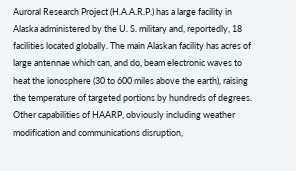Auroral Research Project (H.A.A.R.P.) has a large facility in Alaska administered by the U. S. military and, reportedly, 18 facilities located globally. The main Alaskan facility has acres of large antennae which can, and do, beam electronic waves to heat the ionosphere (30 to 600 miles above the earth), raising the temperature of targeted portions by hundreds of degrees. Other capabilities of HAARP, obviously including weather modification and communications disruption,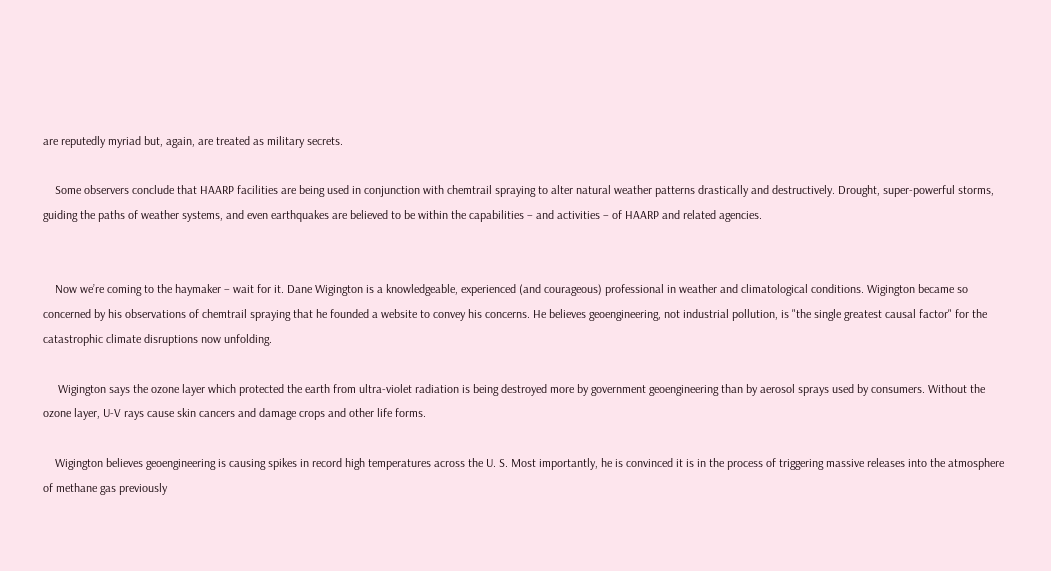are reputedly myriad but, again, are treated as military secrets.

    Some observers conclude that HAARP facilities are being used in conjunction with chemtrail spraying to alter natural weather patterns drastically and destructively. Drought, super-powerful storms, guiding the paths of weather systems, and even earthquakes are believed to be within the capabilities – and activities – of HAARP and related agencies.


    Now we’re coming to the haymaker – wait for it. Dane Wigington is a knowledgeable, experienced (and courageous) professional in weather and climatological conditions. Wigington became so concerned by his observations of chemtrail spraying that he founded a website to convey his concerns. He believes geoengineering, not industrial pollution, is "the single greatest causal factor" for the catastrophic climate disruptions now unfolding.

     Wigington says the ozone layer which protected the earth from ultra-violet radiation is being destroyed more by government geoengineering than by aerosol sprays used by consumers. Without the ozone layer, U-V rays cause skin cancers and damage crops and other life forms.

    Wigington believes geoengineering is causing spikes in record high temperatures across the U. S. Most importantly, he is convinced it is in the process of triggering massive releases into the atmosphere of methane gas previously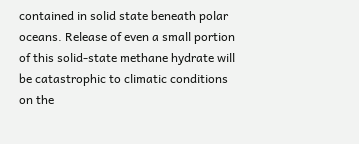contained in solid state beneath polar oceans. Release of even a small portion of this solid-state methane hydrate will be catastrophic to climatic conditions on the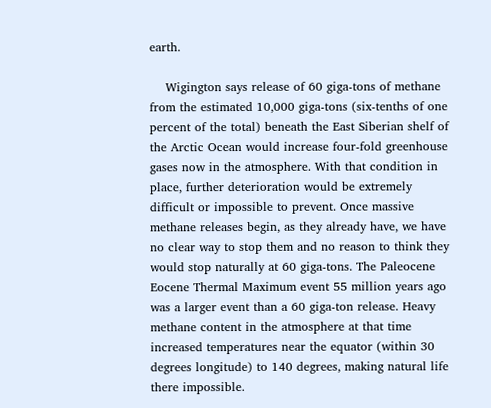earth.

    Wigington says release of 60 giga-tons of methane from the estimated 10,000 giga-tons (six-tenths of one percent of the total) beneath the East Siberian shelf of the Arctic Ocean would increase four-fold greenhouse gases now in the atmosphere. With that condition in place, further deterioration would be extremely difficult or impossible to prevent. Once massive methane releases begin, as they already have, we have no clear way to stop them and no reason to think they would stop naturally at 60 giga-tons. The Paleocene Eocene Thermal Maximum event 55 million years ago was a larger event than a 60 giga-ton release. Heavy methane content in the atmosphere at that time increased temperatures near the equator (within 30 degrees longitude) to 140 degrees, making natural life there impossible.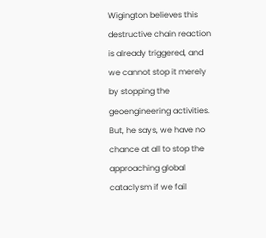Wigington believes this destructive chain reaction is already triggered, and we cannot stop it merely by stopping the geoengineering activities. But, he says, we have no chance at all to stop the approaching global cataclysm if we fail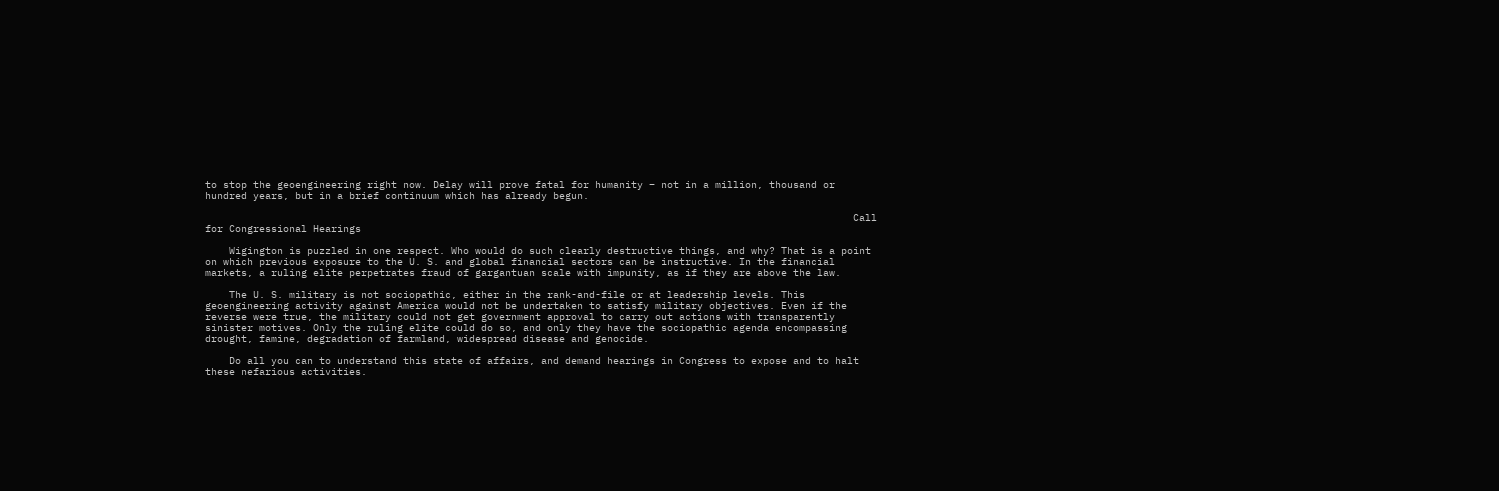to stop the geoengineering right now. Delay will prove fatal for humanity – not in a million, thousand or hundred years, but in a brief continuum which has already begun.

                                                                                                            Call for Congressional Hearings

    Wigington is puzzled in one respect. Who would do such clearly destructive things, and why? That is a point on which previous exposure to the U. S. and global financial sectors can be instructive. In the financial markets, a ruling elite perpetrates fraud of gargantuan scale with impunity, as if they are above the law.

    The U. S. military is not sociopathic, either in the rank-and-file or at leadership levels. This geoengineering activity against America would not be undertaken to satisfy military objectives. Even if the reverse were true, the military could not get government approval to carry out actions with transparently sinister motives. Only the ruling elite could do so, and only they have the sociopathic agenda encompassing drought, famine, degradation of farmland, widespread disease and genocide.

    Do all you can to understand this state of affairs, and demand hearings in Congress to expose and to halt these nefarious activities.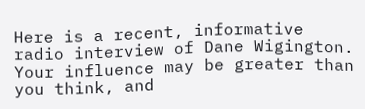Here is a recent, informative radio interview of Dane Wigington. Your influence may be greater than you think, and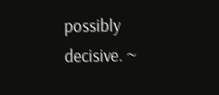possibly decisive. ~